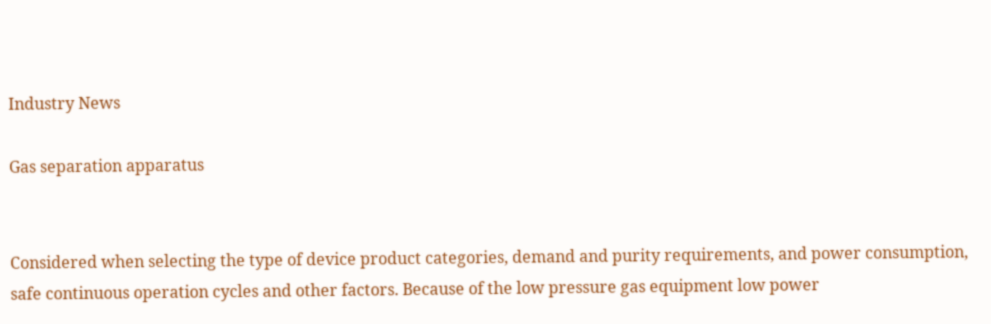Industry News

Gas separation apparatus


Considered when selecting the type of device product categories, demand and purity requirements, and power consumption, safe continuous operation cycles and other factors. Because of the low pressure gas equipment low power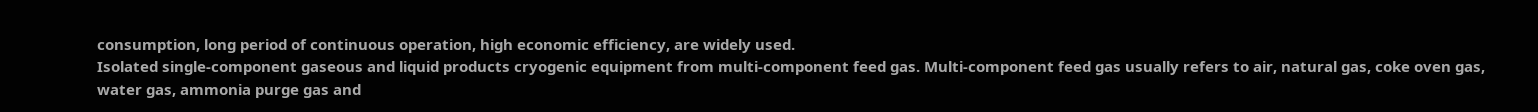consumption, long period of continuous operation, high economic efficiency, are widely used.
Isolated single-component gaseous and liquid products cryogenic equipment from multi-component feed gas. Multi-component feed gas usually refers to air, natural gas, coke oven gas, water gas, ammonia purge gas and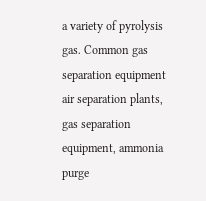a variety of pyrolysis gas. Common gas separation equipment air separation plants, gas separation equipment, ammonia purge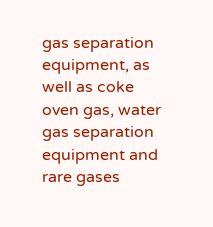gas separation equipment, as well as coke oven gas, water gas separation equipment and rare gases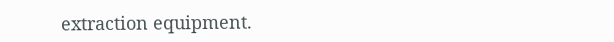extraction equipment.